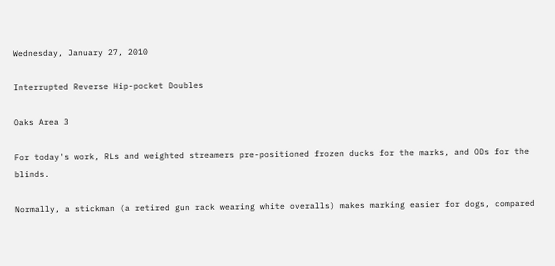Wednesday, January 27, 2010

Interrupted Reverse Hip-pocket Doubles

Oaks Area 3

For today's work, RLs and weighted streamers pre-positioned frozen ducks for the marks, and ODs for the blinds.

Normally, a stickman (a retired gun rack wearing white overalls) makes marking easier for dogs, compared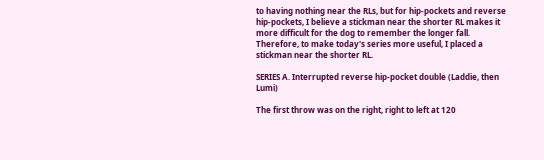to having nothing near the RLs, but for hip-pockets and reverse hip-pockets, I believe a stickman near the shorter RL makes it more difficult for the dog to remember the longer fall. Therefore, to make today's series more useful, I placed a stickman near the shorter RL.

SERIES A. Interrupted reverse hip-pocket double (Laddie, then Lumi)

The first throw was on the right, right to left at 120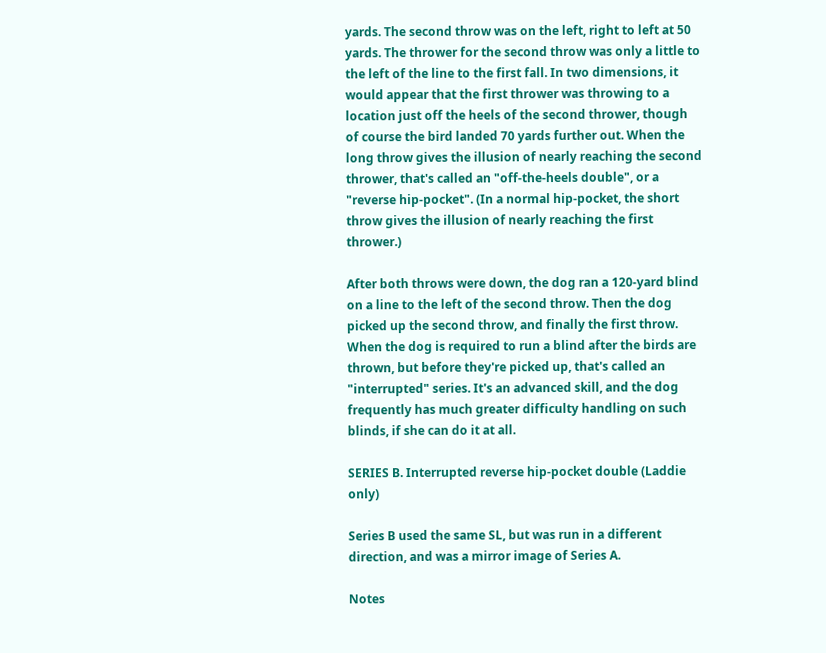yards. The second throw was on the left, right to left at 50 yards. The thrower for the second throw was only a little to the left of the line to the first fall. In two dimensions, it would appear that the first thrower was throwing to a location just off the heels of the second thrower, though of course the bird landed 70 yards further out. When the long throw gives the illusion of nearly reaching the second thrower, that's called an "off-the-heels double", or a "reverse hip-pocket". (In a normal hip-pocket, the short throw gives the illusion of nearly reaching the first thrower.)

After both throws were down, the dog ran a 120-yard blind on a line to the left of the second throw. Then the dog picked up the second throw, and finally the first throw. When the dog is required to run a blind after the birds are thrown, but before they're picked up, that's called an "interrupted" series. It's an advanced skill, and the dog frequently has much greater difficulty handling on such blinds, if she can do it at all.

SERIES B. Interrupted reverse hip-pocket double (Laddie only)

Series B used the same SL, but was run in a different direction, and was a mirror image of Series A.

Notes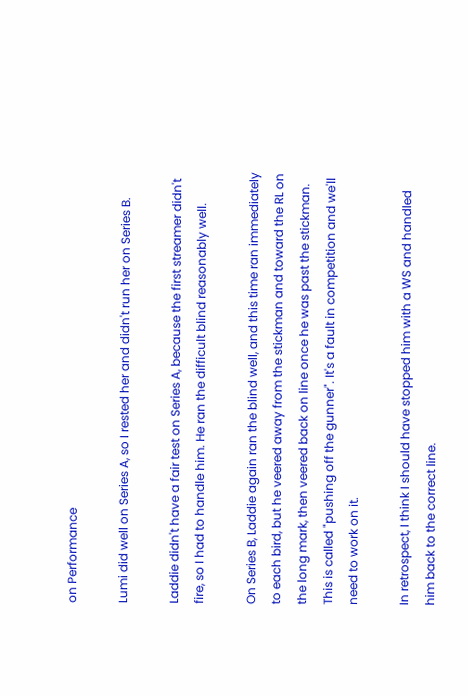on Performance

Lumi did well on Series A, so I rested her and didn't run her on Series B.

Laddie didn't have a fair test on Series A, because the first streamer didn't fire, so I had to handle him. He ran the difficult blind reasonably well.

On Series B, Laddie again ran the blind well, and this time ran immediately to each bird, but he veered away from the stickman and toward the RL on the long mark, then veered back on line once he was past the stickman. This is called "pushing off the gunner". It's a fault in competition and we'll need to work on it.

In retrospect, I think I should have stopped him with a WS and handled him back to the correct line.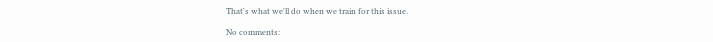That's what we'll do when we train for this issue.

No comments: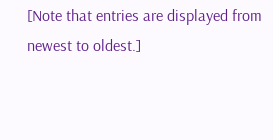[Note that entries are displayed from newest to oldest.]